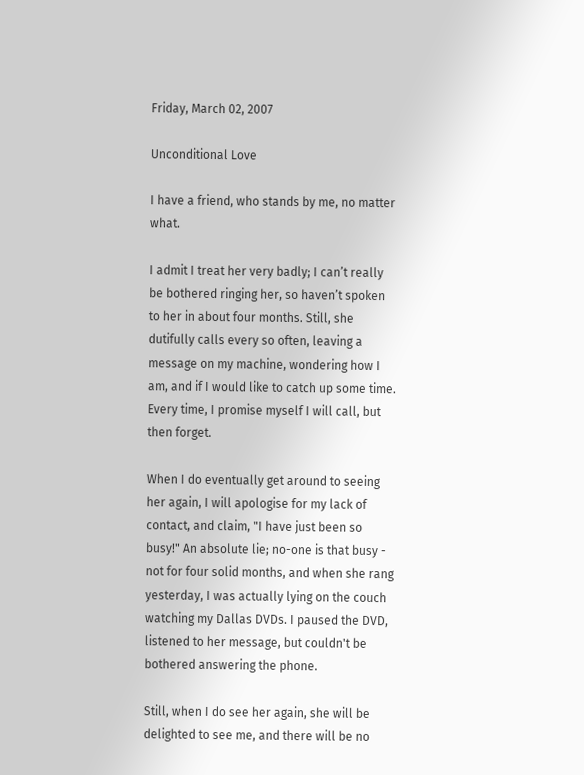Friday, March 02, 2007

Unconditional Love

I have a friend, who stands by me, no matter what.

I admit I treat her very badly; I can’t really be bothered ringing her, so haven’t spoken to her in about four months. Still, she dutifully calls every so often, leaving a message on my machine, wondering how I am, and if I would like to catch up some time. Every time, I promise myself I will call, but then forget.

When I do eventually get around to seeing her again, I will apologise for my lack of contact, and claim, "I have just been so busy!" An absolute lie; no-one is that busy - not for four solid months, and when she rang yesterday, I was actually lying on the couch watching my Dallas DVDs. I paused the DVD, listened to her message, but couldn't be bothered answering the phone.

Still, when I do see her again, she will be delighted to see me, and there will be no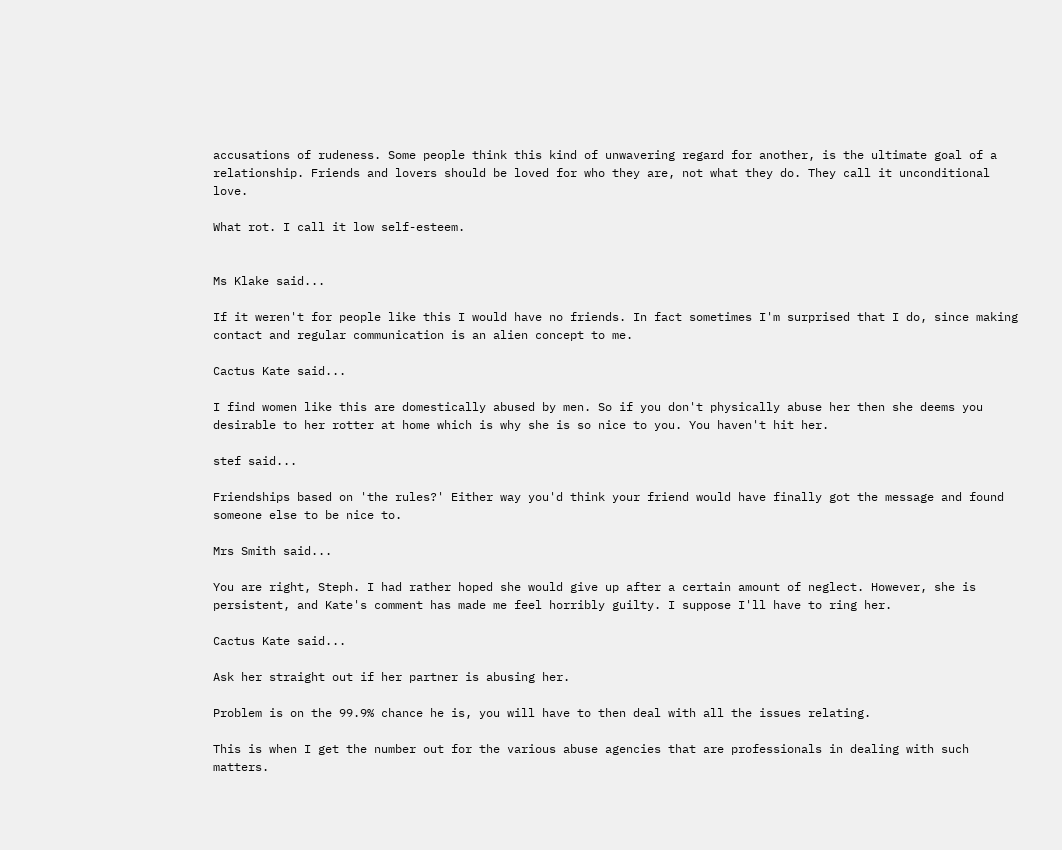accusations of rudeness. Some people think this kind of unwavering regard for another, is the ultimate goal of a relationship. Friends and lovers should be loved for who they are, not what they do. They call it unconditional love.

What rot. I call it low self-esteem.


Ms Klake said...

If it weren't for people like this I would have no friends. In fact sometimes I'm surprised that I do, since making contact and regular communication is an alien concept to me.

Cactus Kate said...

I find women like this are domestically abused by men. So if you don't physically abuse her then she deems you desirable to her rotter at home which is why she is so nice to you. You haven't hit her.

stef said...

Friendships based on 'the rules?' Either way you'd think your friend would have finally got the message and found someone else to be nice to.

Mrs Smith said...

You are right, Steph. I had rather hoped she would give up after a certain amount of neglect. However, she is persistent, and Kate's comment has made me feel horribly guilty. I suppose I'll have to ring her.

Cactus Kate said...

Ask her straight out if her partner is abusing her.

Problem is on the 99.9% chance he is, you will have to then deal with all the issues relating.

This is when I get the number out for the various abuse agencies that are professionals in dealing with such matters.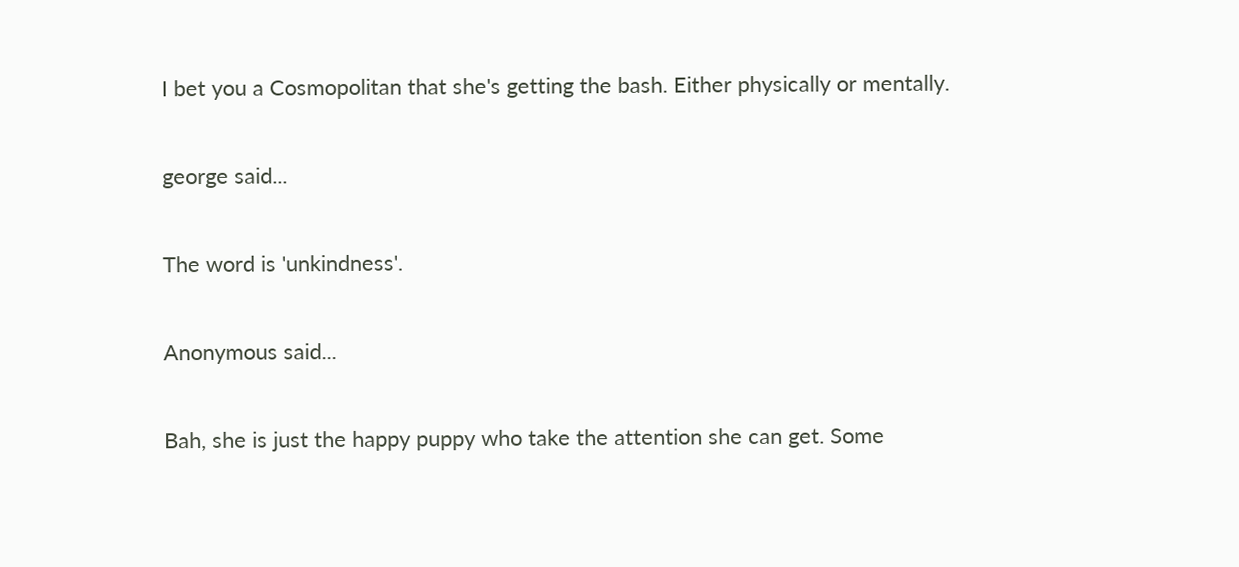I bet you a Cosmopolitan that she's getting the bash. Either physically or mentally.

george said...

The word is 'unkindness'.

Anonymous said...

Bah, she is just the happy puppy who take the attention she can get. Some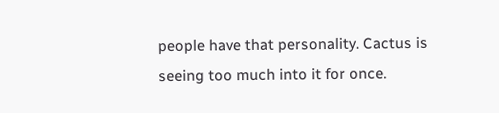people have that personality. Cactus is seeing too much into it for once.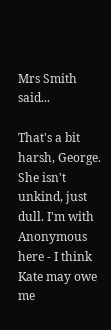Mrs Smith said...

That's a bit harsh, George. She isn't unkind, just dull. I'm with Anonymous here - I think Kate may owe me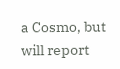a Cosmo, but will report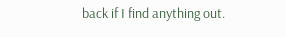back if I find anything out.